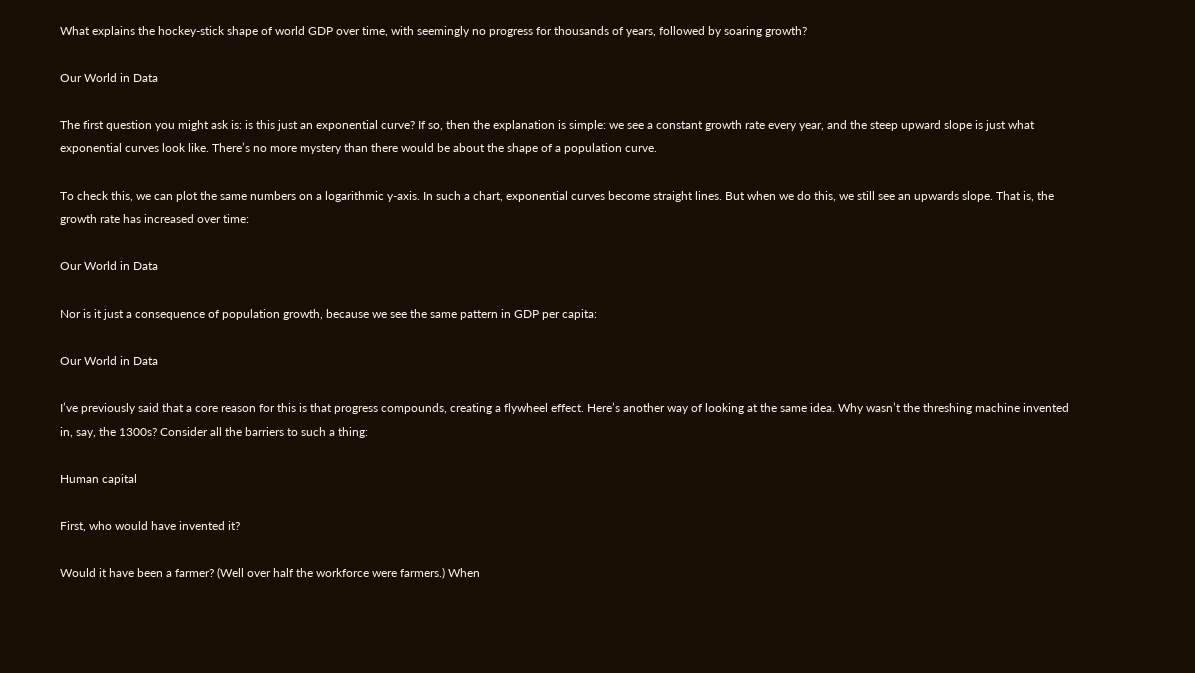What explains the hockey-stick shape of world GDP over time, with seemingly no progress for thousands of years, followed by soaring growth?

Our World in Data

The first question you might ask is: is this just an exponential curve? If so, then the explanation is simple: we see a constant growth rate every year, and the steep upward slope is just what exponential curves look like. There’s no more mystery than there would be about the shape of a population curve.

To check this, we can plot the same numbers on a logarithmic y-axis. In such a chart, exponential curves become straight lines. But when we do this, we still see an upwards slope. That is, the growth rate has increased over time:

Our World in Data

Nor is it just a consequence of population growth, because we see the same pattern in GDP per capita:

Our World in Data

I’ve previously said that a core reason for this is that progress compounds, creating a flywheel effect. Here’s another way of looking at the same idea. Why wasn’t the threshing machine invented in, say, the 1300s? Consider all the barriers to such a thing:

Human capital

First, who would have invented it?

Would it have been a farmer? (Well over half the workforce were farmers.) When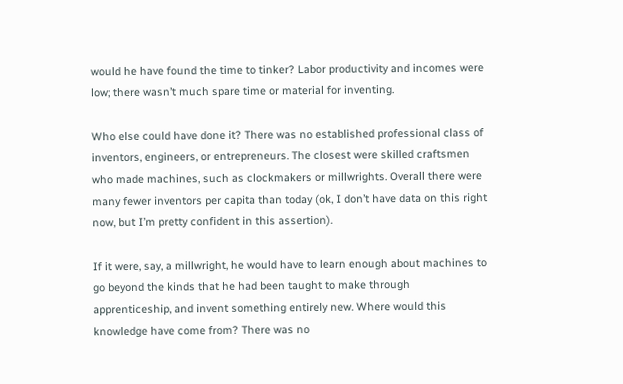would he have found the time to tinker? Labor productivity and incomes were low; there wasn’t much spare time or material for inventing.

Who else could have done it? There was no established professional class of inventors, engineers, or entrepreneurs. The closest were skilled craftsmen who made machines, such as clockmakers or millwrights. Overall there were many fewer inventors per capita than today (ok, I don’t have data on this right now, but I’m pretty confident in this assertion).

If it were, say, a millwright, he would have to learn enough about machines to go beyond the kinds that he had been taught to make through apprenticeship, and invent something entirely new. Where would this knowledge have come from? There was no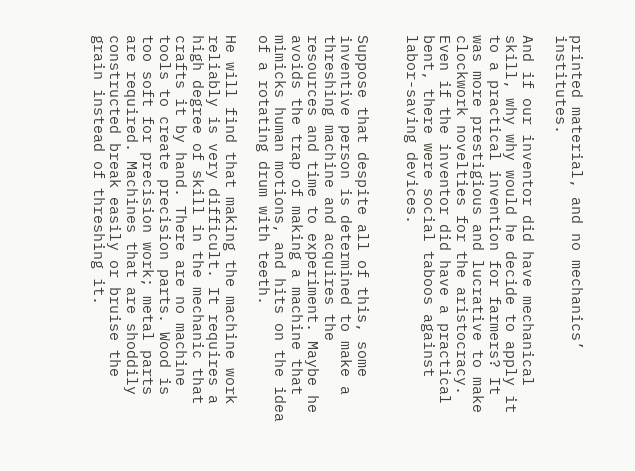printed material, and no mechanics’ institutes.

And if our inventor did have mechanical skill, why why would he decide to apply it to a practical invention for farmers? It was more prestigious and lucrative to make clockwork novelties for the aristocracy. Even if the inventor did have a practical bent, there were social taboos against labor-saving devices.


Suppose that despite all of this, some inventive person is determined to make a threshing machine and acquires the resources and time to experiment. Maybe he avoids the trap of making a machine that mimicks human motions, and hits on the idea of a rotating drum with teeth.

He will find that making the machine work reliably is very difficult. It requires a high degree of skill in the mechanic that crafts it by hand. There are no machine tools to create precision parts. Wood is too soft for precision work; metal parts are required. Machines that are shoddily constructed break easily or bruise the grain instead of threshing it.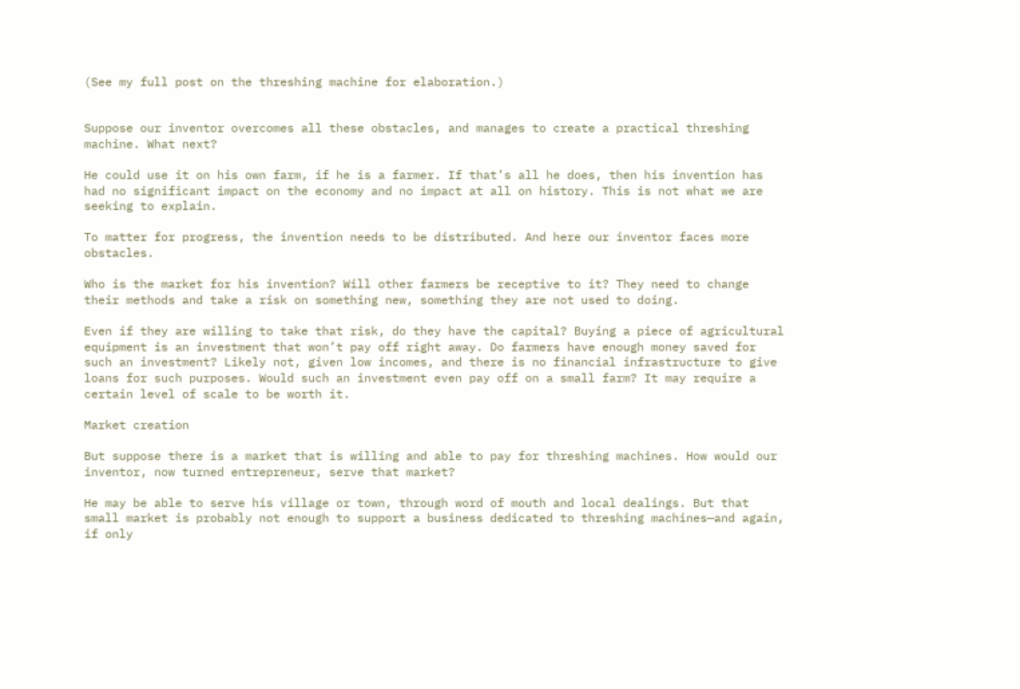(See my full post on the threshing machine for elaboration.)


Suppose our inventor overcomes all these obstacles, and manages to create a practical threshing machine. What next?

He could use it on his own farm, if he is a farmer. If that’s all he does, then his invention has had no significant impact on the economy and no impact at all on history. This is not what we are seeking to explain.

To matter for progress, the invention needs to be distributed. And here our inventor faces more obstacles.

Who is the market for his invention? Will other farmers be receptive to it? They need to change their methods and take a risk on something new, something they are not used to doing.

Even if they are willing to take that risk, do they have the capital? Buying a piece of agricultural equipment is an investment that won’t pay off right away. Do farmers have enough money saved for such an investment? Likely not, given low incomes, and there is no financial infrastructure to give loans for such purposes. Would such an investment even pay off on a small farm? It may require a certain level of scale to be worth it.

Market creation

But suppose there is a market that is willing and able to pay for threshing machines. How would our inventor, now turned entrepreneur, serve that market?

He may be able to serve his village or town, through word of mouth and local dealings. But that small market is probably not enough to support a business dedicated to threshing machines—and again, if only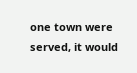one town were served, it would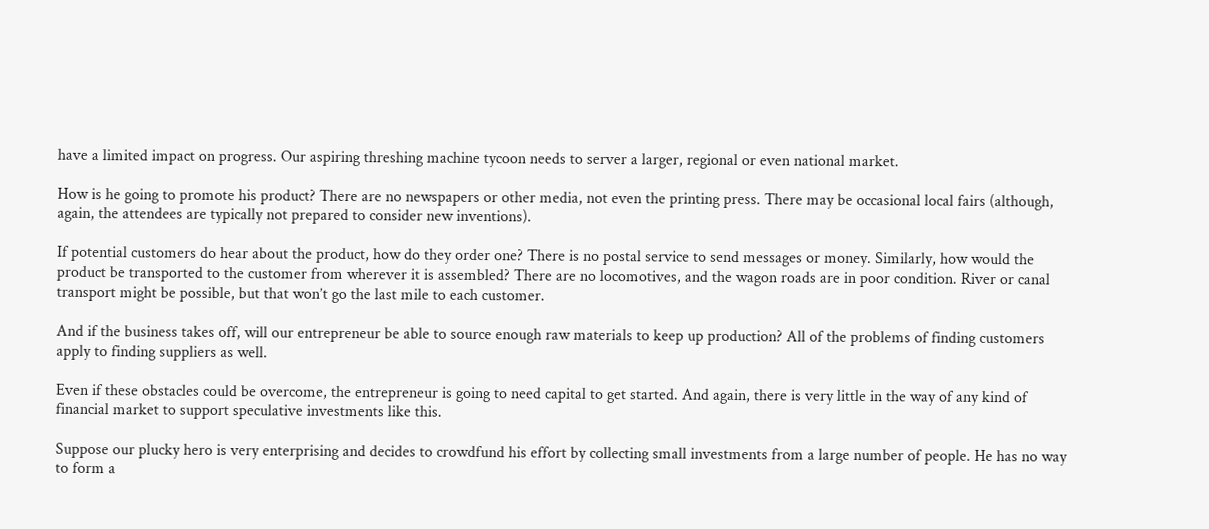have a limited impact on progress. Our aspiring threshing machine tycoon needs to server a larger, regional or even national market.

How is he going to promote his product? There are no newspapers or other media, not even the printing press. There may be occasional local fairs (although, again, the attendees are typically not prepared to consider new inventions).

If potential customers do hear about the product, how do they order one? There is no postal service to send messages or money. Similarly, how would the product be transported to the customer from wherever it is assembled? There are no locomotives, and the wagon roads are in poor condition. River or canal transport might be possible, but that won’t go the last mile to each customer.

And if the business takes off, will our entrepreneur be able to source enough raw materials to keep up production? All of the problems of finding customers apply to finding suppliers as well.

Even if these obstacles could be overcome, the entrepreneur is going to need capital to get started. And again, there is very little in the way of any kind of financial market to support speculative investments like this.

Suppose our plucky hero is very enterprising and decides to crowdfund his effort by collecting small investments from a large number of people. He has no way to form a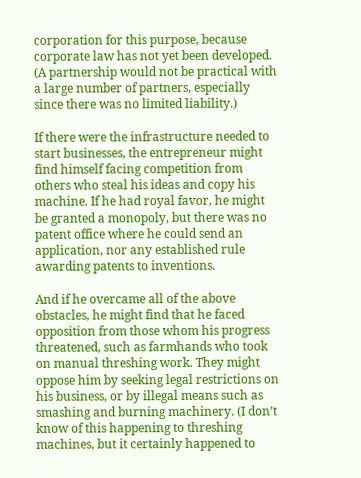corporation for this purpose, because corporate law has not yet been developed. (A partnership would not be practical with a large number of partners, especially since there was no limited liability.)

If there were the infrastructure needed to start businesses, the entrepreneur might find himself facing competition from others who steal his ideas and copy his machine. If he had royal favor, he might be granted a monopoly, but there was no patent office where he could send an application, nor any established rule awarding patents to inventions.

And if he overcame all of the above obstacles, he might find that he faced opposition from those whom his progress threatened, such as farmhands who took on manual threshing work. They might oppose him by seeking legal restrictions on his business, or by illegal means such as smashing and burning machinery. (I don’t know of this happening to threshing machines, but it certainly happened to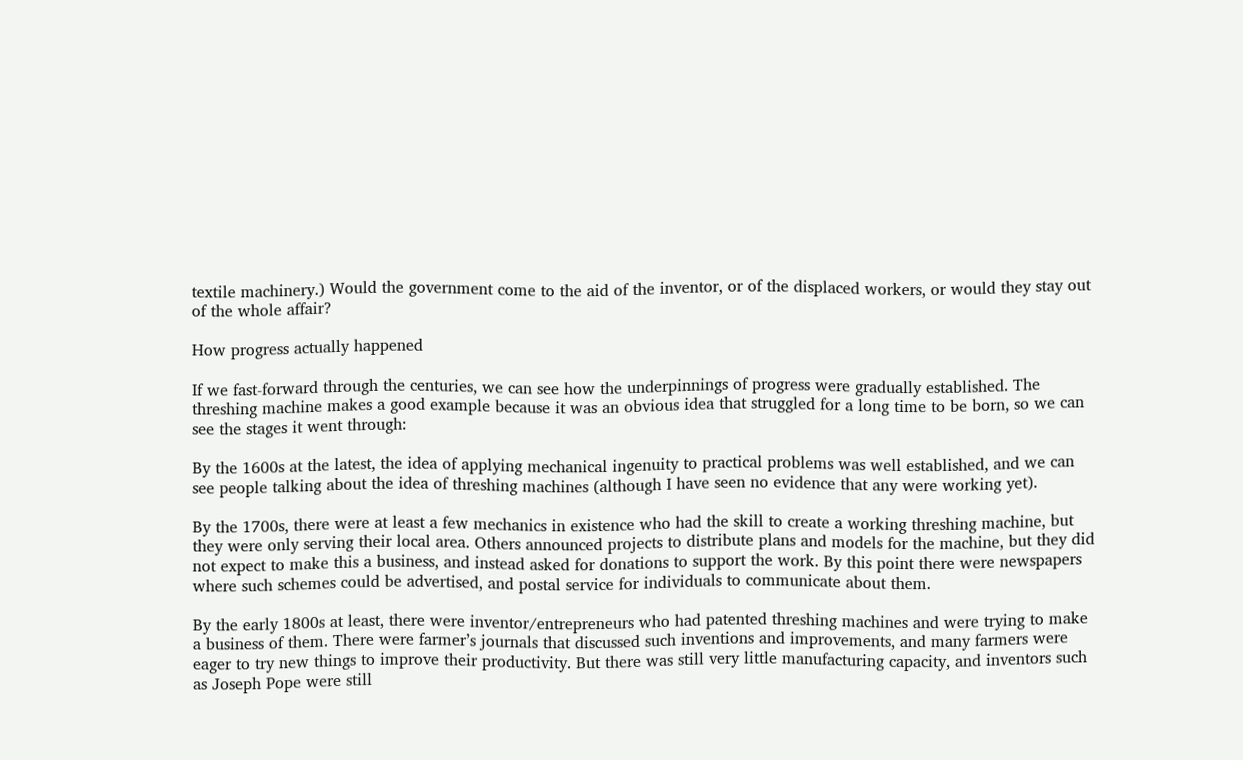textile machinery.) Would the government come to the aid of the inventor, or of the displaced workers, or would they stay out of the whole affair?

How progress actually happened

If we fast-forward through the centuries, we can see how the underpinnings of progress were gradually established. The threshing machine makes a good example because it was an obvious idea that struggled for a long time to be born, so we can see the stages it went through:

By the 1600s at the latest, the idea of applying mechanical ingenuity to practical problems was well established, and we can see people talking about the idea of threshing machines (although I have seen no evidence that any were working yet).

By the 1700s, there were at least a few mechanics in existence who had the skill to create a working threshing machine, but they were only serving their local area. Others announced projects to distribute plans and models for the machine, but they did not expect to make this a business, and instead asked for donations to support the work. By this point there were newspapers where such schemes could be advertised, and postal service for individuals to communicate about them.

By the early 1800s at least, there were inventor/entrepreneurs who had patented threshing machines and were trying to make a business of them. There were farmer’s journals that discussed such inventions and improvements, and many farmers were eager to try new things to improve their productivity. But there was still very little manufacturing capacity, and inventors such as Joseph Pope were still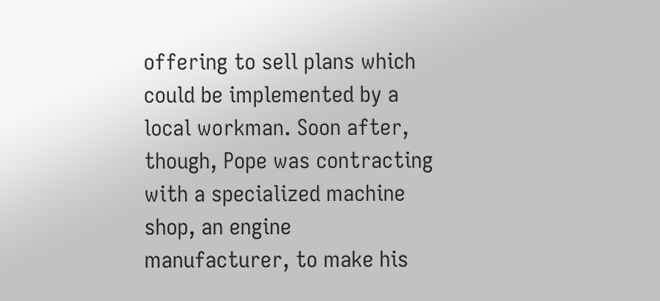offering to sell plans which could be implemented by a local workman. Soon after, though, Pope was contracting with a specialized machine shop, an engine manufacturer, to make his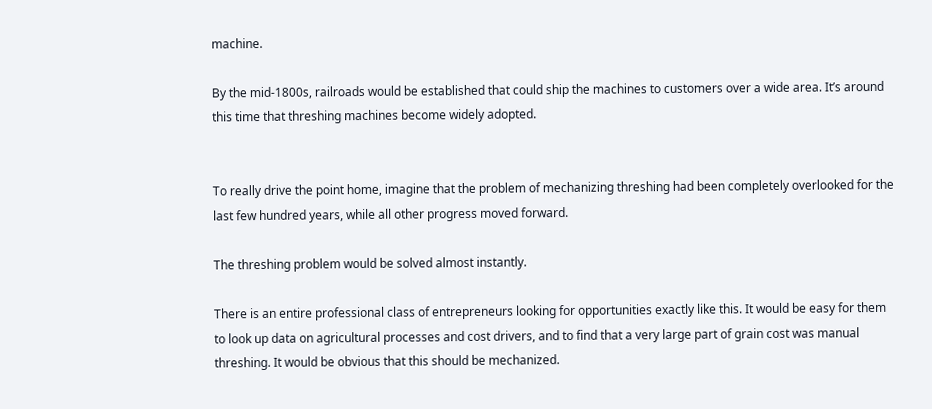machine.

By the mid-1800s, railroads would be established that could ship the machines to customers over a wide area. It’s around this time that threshing machines become widely adopted.


To really drive the point home, imagine that the problem of mechanizing threshing had been completely overlooked for the last few hundred years, while all other progress moved forward.

The threshing problem would be solved almost instantly.

There is an entire professional class of entrepreneurs looking for opportunities exactly like this. It would be easy for them to look up data on agricultural processes and cost drivers, and to find that a very large part of grain cost was manual threshing. It would be obvious that this should be mechanized.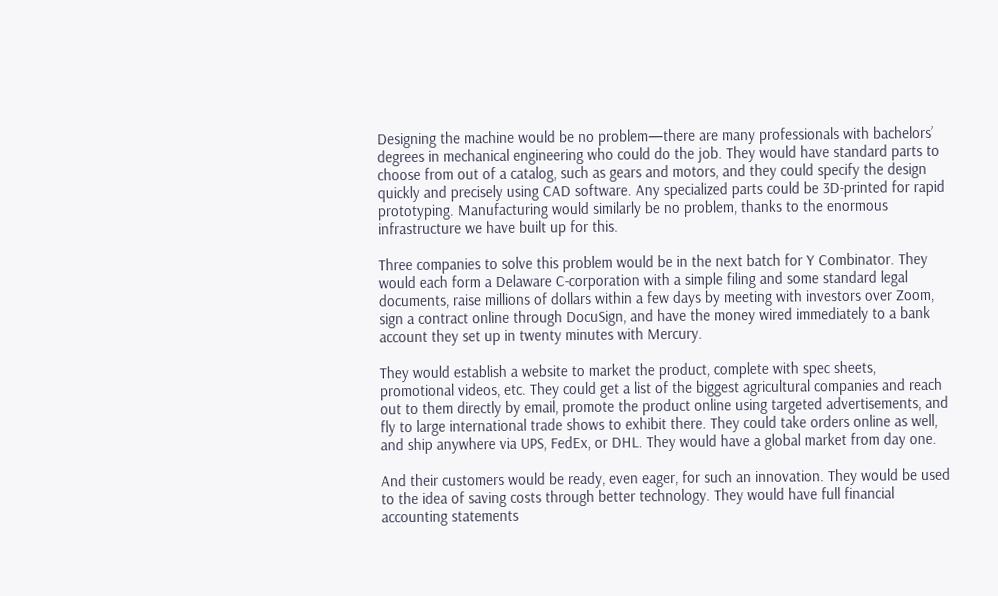Designing the machine would be no problem—there are many professionals with bachelors’ degrees in mechanical engineering who could do the job. They would have standard parts to choose from out of a catalog, such as gears and motors, and they could specify the design quickly and precisely using CAD software. Any specialized parts could be 3D-printed for rapid prototyping. Manufacturing would similarly be no problem, thanks to the enormous infrastructure we have built up for this.

Three companies to solve this problem would be in the next batch for Y Combinator. They would each form a Delaware C-corporation with a simple filing and some standard legal documents, raise millions of dollars within a few days by meeting with investors over Zoom, sign a contract online through DocuSign, and have the money wired immediately to a bank account they set up in twenty minutes with Mercury.

They would establish a website to market the product, complete with spec sheets, promotional videos, etc. They could get a list of the biggest agricultural companies and reach out to them directly by email, promote the product online using targeted advertisements, and fly to large international trade shows to exhibit there. They could take orders online as well, and ship anywhere via UPS, FedEx, or DHL. They would have a global market from day one.

And their customers would be ready, even eager, for such an innovation. They would be used to the idea of saving costs through better technology. They would have full financial accounting statements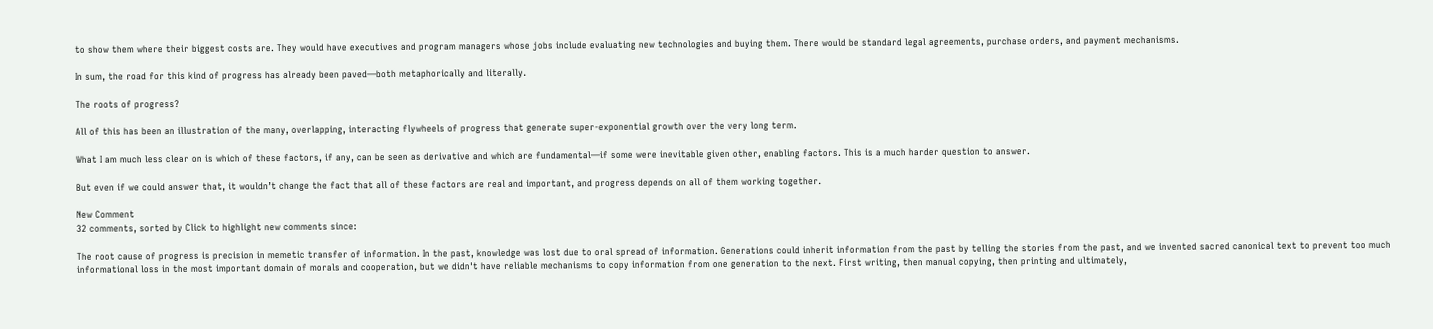to show them where their biggest costs are. They would have executives and program managers whose jobs include evaluating new technologies and buying them. There would be standard legal agreements, purchase orders, and payment mechanisms.

In sum, the road for this kind of progress has already been paved—both metaphorically and literally.

The roots of progress?

All of this has been an illustration of the many, overlapping, interacting flywheels of progress that generate super-exponential growth over the very long term.

What I am much less clear on is which of these factors, if any, can be seen as derivative and which are fundamental—if some were inevitable given other, enabling factors. This is a much harder question to answer.

But even if we could answer that, it wouldn’t change the fact that all of these factors are real and important, and progress depends on all of them working together.

New Comment
32 comments, sorted by Click to highlight new comments since:

The root cause of progress is precision in memetic transfer of information. In the past, knowledge was lost due to oral spread of information. Generations could inherit information from the past by telling the stories from the past, and we invented sacred canonical text to prevent too much informational loss in the most important domain of morals and cooperation, but we didn't have reliable mechanisms to copy information from one generation to the next. First writing, then manual copying, then printing and ultimately,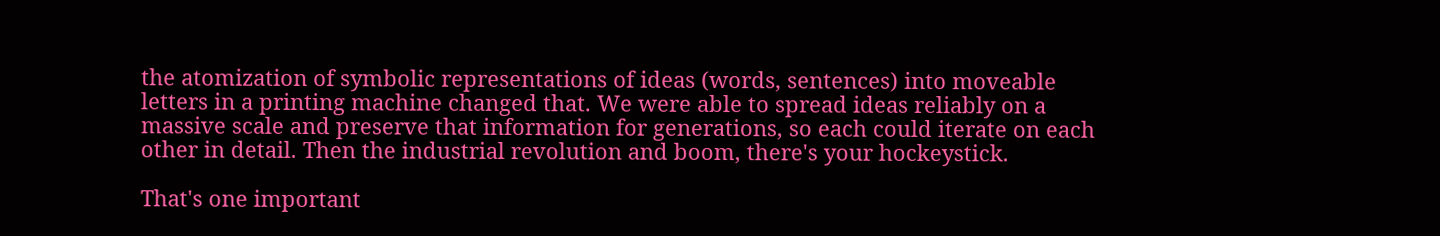the atomization of symbolic representations of ideas (words, sentences) into moveable letters in a printing machine changed that. We were able to spread ideas reliably on a massive scale and preserve that information for generations, so each could iterate on each other in detail. Then the industrial revolution and boom, there's your hockeystick.

That's one important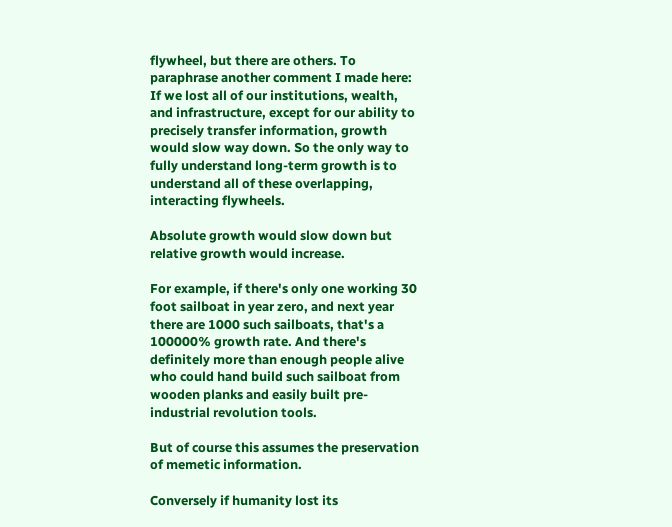flywheel, but there are others. To paraphrase another comment I made here: If we lost all of our institutions, wealth, and infrastructure, except for our ability to precisely transfer information, growth would slow way down. So the only way to fully understand long-term growth is to understand all of these overlapping, interacting flywheels.

Absolute growth would slow down but relative growth would increase.

For example, if there's only one working 30 foot sailboat in year zero, and next year there are 1000 such sailboats, that's a 100000% growth rate. And there's definitely more than enough people alive who could hand build such sailboat from wooden planks and easily built pre-industrial revolution tools.

But of course this assumes the preservation of memetic information.

Conversely if humanity lost its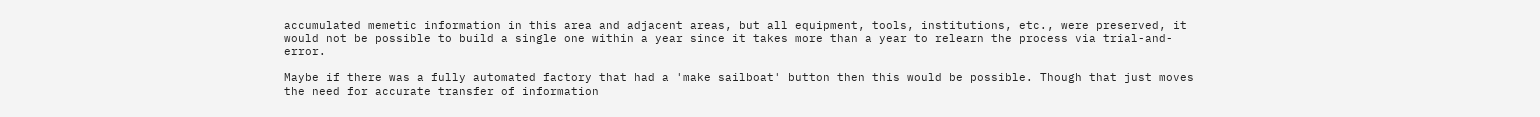accumulated memetic information in this area and adjacent areas, but all equipment, tools, institutions, etc., were preserved, it would not be possible to build a single one within a year since it takes more than a year to relearn the process via trial-and-error.

Maybe if there was a fully automated factory that had a 'make sailboat' button then this would be possible. Though that just moves the need for accurate transfer of information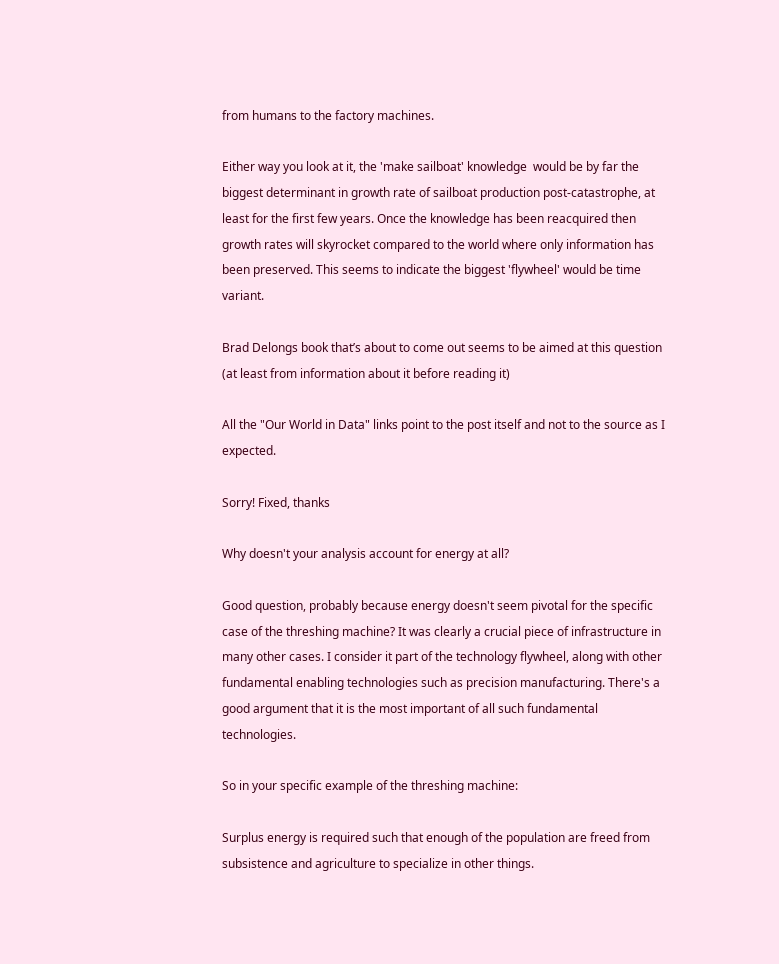from humans to the factory machines.

Either way you look at it, the 'make sailboat' knowledge  would be by far the biggest determinant in growth rate of sailboat production post-catastrophe, at least for the first few years. Once the knowledge has been reacquired then growth rates will skyrocket compared to the world where only information has been preserved. This seems to indicate the biggest 'flywheel' would be time variant.

Brad Delongs book that’s about to come out seems to be aimed at this question (at least from information about it before reading it)

All the "Our World in Data" links point to the post itself and not to the source as I expected.

Sorry! Fixed, thanks

Why doesn't your analysis account for energy at all?

Good question, probably because energy doesn't seem pivotal for the specific case of the threshing machine? It was clearly a crucial piece of infrastructure in many other cases. I consider it part of the technology flywheel, along with other fundamental enabling technologies such as precision manufacturing. There's a good argument that it is the most important of all such fundamental technologies.

So in your specific example of the threshing machine:

Surplus energy is required such that enough of the population are freed from subsistence and agriculture to specialize in other things.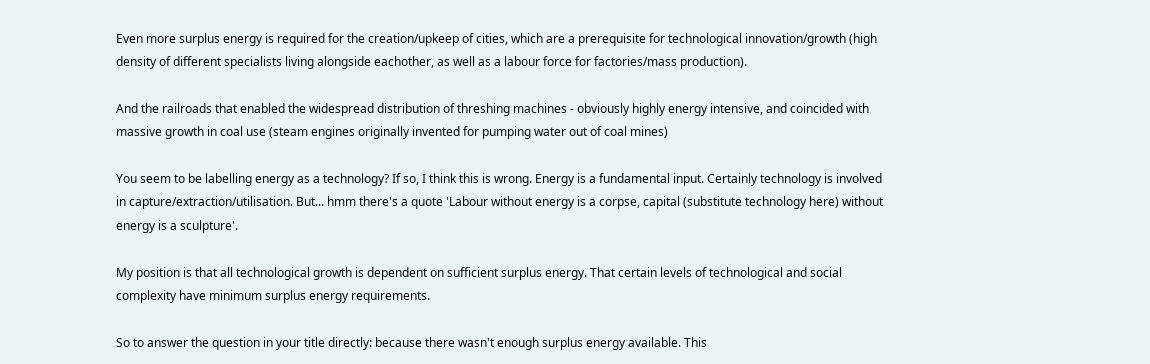Even more surplus energy is required for the creation/upkeep of cities, which are a prerequisite for technological innovation/growth (high density of different specialists living alongside eachother, as well as a labour force for factories/mass production).

And the railroads that enabled the widespread distribution of threshing machines - obviously highly energy intensive, and coincided with massive growth in coal use (steam engines originally invented for pumping water out of coal mines)

You seem to be labelling energy as a technology? If so, I think this is wrong. Energy is a fundamental input. Certainly technology is involved in capture/extraction/utilisation. But... hmm there's a quote 'Labour without energy is a corpse, capital (substitute technology here) without energy is a sculpture'.

My position is that all technological growth is dependent on sufficient surplus energy. That certain levels of technological and social complexity have minimum surplus energy requirements.

So to answer the question in your title directly: because there wasn't enough surplus energy available. This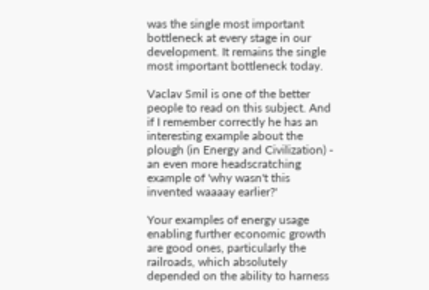was the single most important bottleneck at every stage in our development. It remains the single most important bottleneck today.

Vaclav Smil is one of the better people to read on this subject. And if I remember correctly he has an interesting example about the plough (in Energy and Civilization) - an even more headscratching example of 'why wasn't this invented waaaay earlier?'

Your examples of energy usage enabling further economic growth are good ones, particularly the railroads, which absolutely depended on the ability to harness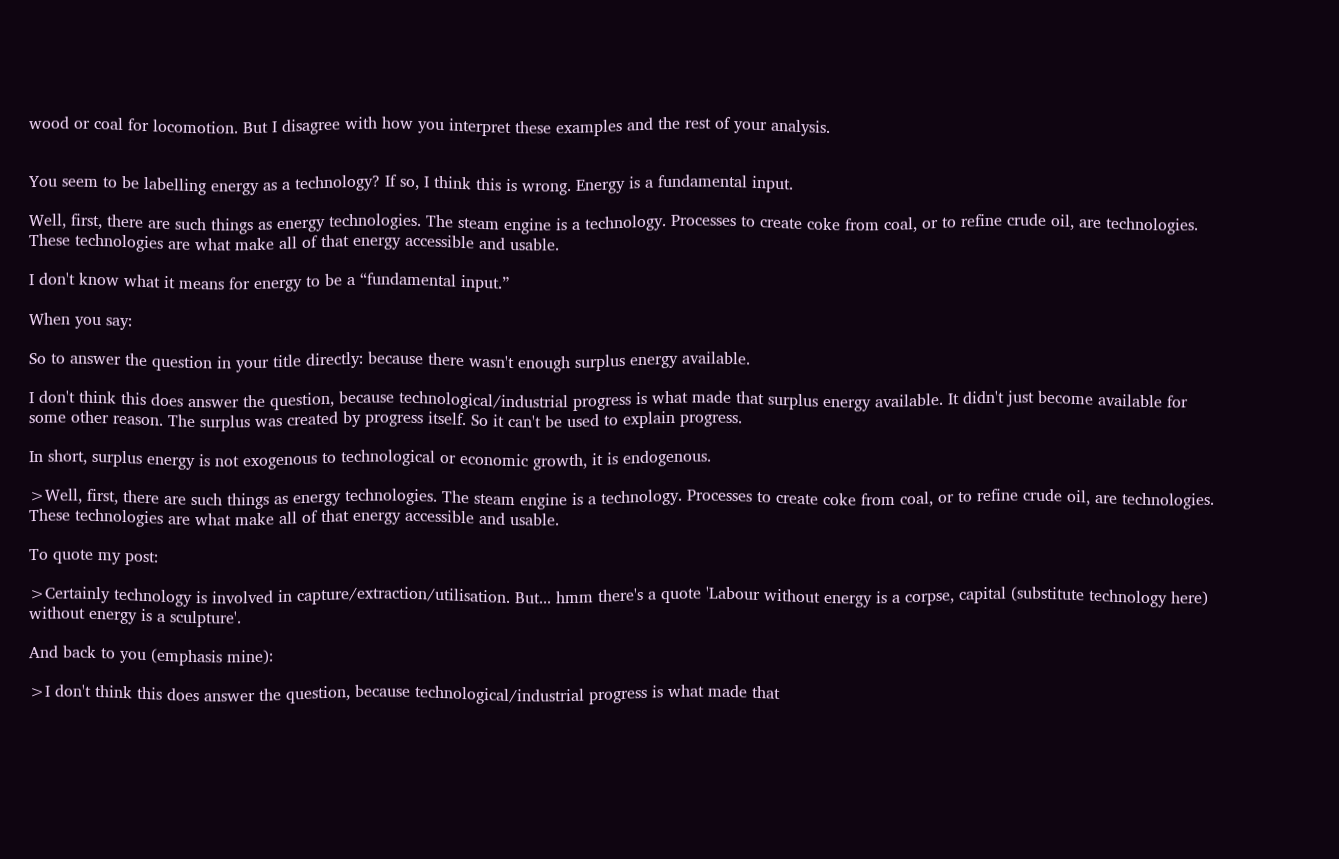wood or coal for locomotion. But I disagree with how you interpret these examples and the rest of your analysis.


You seem to be labelling energy as a technology? If so, I think this is wrong. Energy is a fundamental input.

Well, first, there are such things as energy technologies. The steam engine is a technology. Processes to create coke from coal, or to refine crude oil, are technologies. These technologies are what make all of that energy accessible and usable.

I don't know what it means for energy to be a “fundamental input.”

When you say:

So to answer the question in your title directly: because there wasn't enough surplus energy available.

I don't think this does answer the question, because technological/industrial progress is what made that surplus energy available. It didn't just become available for some other reason. The surplus was created by progress itself. So it can't be used to explain progress.

In short, surplus energy is not exogenous to technological or economic growth, it is endogenous.

>Well, first, there are such things as energy technologies. The steam engine is a technology. Processes to create coke from coal, or to refine crude oil, are technologies. These technologies are what make all of that energy accessible and usable.

To quote my post:

>Certainly technology is involved in capture/extraction/utilisation. But... hmm there's a quote 'Labour without energy is a corpse, capital (substitute technology here) without energy is a sculpture'.

And back to you (emphasis mine):

>I don't think this does answer the question, because technological/industrial progress is what made that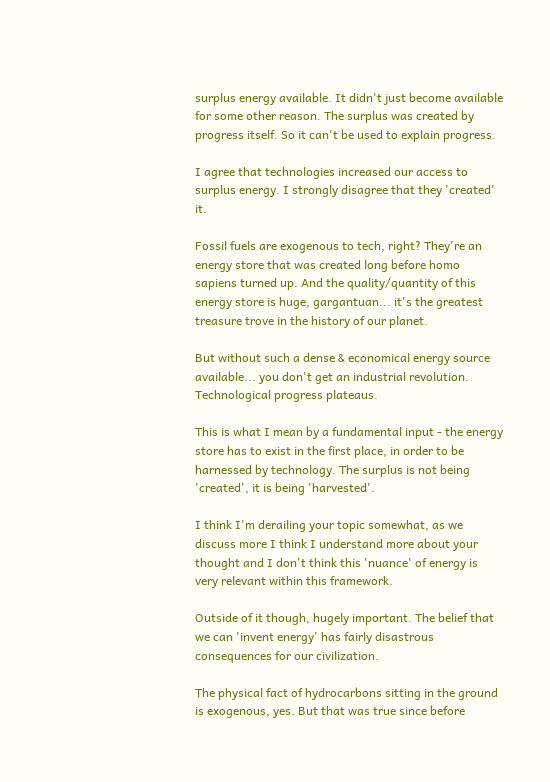surplus energy available. It didn't just become available for some other reason. The surplus was created by progress itself. So it can't be used to explain progress.

I agree that technologies increased our access to surplus energy. I strongly disagree that they 'created' it.

Fossil fuels are exogenous to tech, right? They're an energy store that was created long before homo sapiens turned up. And the quality/quantity of this energy store is huge, gargantuan... it's the greatest treasure trove in the history of our planet.

But without such a dense & economical energy source available... you don't get an industrial revolution. Technological progress plateaus.

This is what I mean by a fundamental input - the energy store has to exist in the first place, in order to be harnessed by technology. The surplus is not being 'created', it is being 'harvested'.

I think I'm derailing your topic somewhat, as we discuss more I think I understand more about your thought and I don't think this 'nuance' of energy is very relevant within this framework.

Outside of it though, hugely important. The belief that we can 'invent energy' has fairly disastrous consequences for our civilization.

The physical fact of hydrocarbons sitting in the ground is exogenous, yes. But that was true since before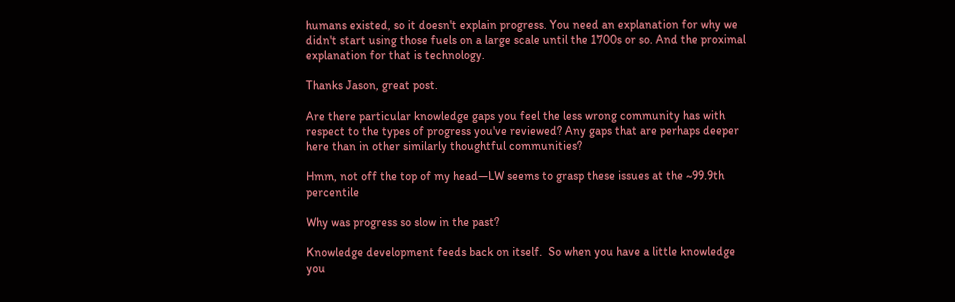humans existed, so it doesn't explain progress. You need an explanation for why we didn't start using those fuels on a large scale until the 1700s or so. And the proximal explanation for that is technology.

Thanks Jason, great post.

Are there particular knowledge gaps you feel the less wrong community has with respect to the types of progress you've reviewed? Any gaps that are perhaps deeper here than in other similarly thoughtful communities?

Hmm, not off the top of my head—LW seems to grasp these issues at the ~99.9th percentile

Why was progress so slow in the past?

Knowledge development feeds back on itself.  So when you have a little knowledge you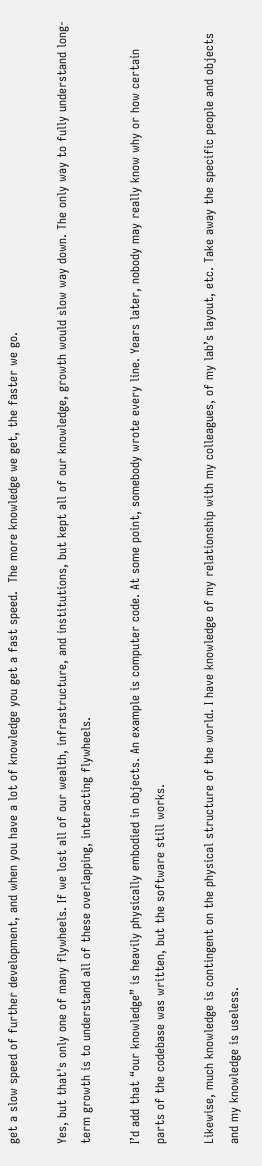get a slow speed of further development, and when you have a lot of knowledge you get a fast speed.  The more knowledge we get, the faster we go.

Yes, but that's only one of many flywheels. If we lost all of our wealth, infrastructure, and institutions, but kept all of our knowledge, growth would slow way down. The only way to fully understand long-term growth is to understand all of these overlapping, interacting flywheels.

I’d add that “our knowledge” is heavily physically embodied in objects. An example is computer code. At some point, somebody wrote every line. Years later, nobody may really know why or how certain parts of the codebase was written, but the software still works.

Likewise, much knowledge is contingent on the physical structure of the world. I have knowledge of my relationship with my colleagues, of my lab’s layout, etc. Take away the specific people and objects and my knowledge is useless.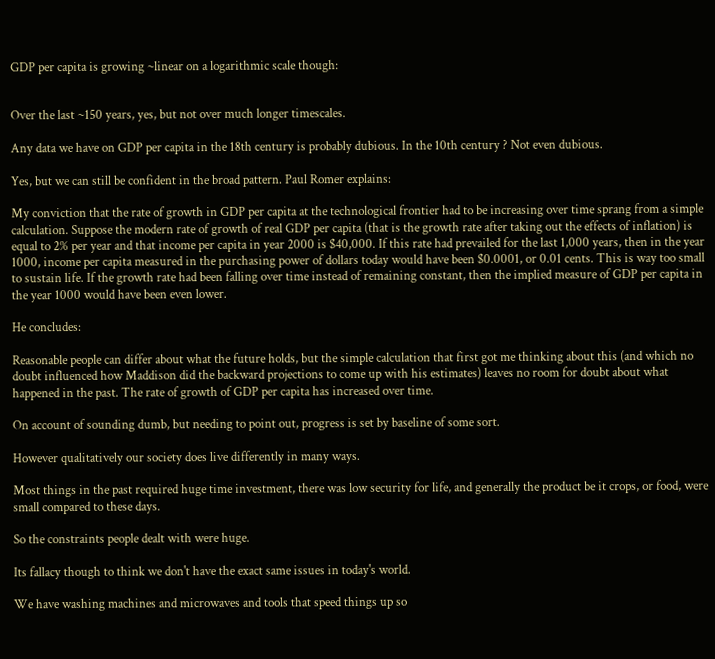GDP per capita is growing ~linear on a logarithmic scale though:


Over the last ~150 years, yes, but not over much longer timescales.

Any data we have on GDP per capita in the 18th century is probably dubious. In the 10th century ? Not even dubious.

Yes, but we can still be confident in the broad pattern. Paul Romer explains:

My conviction that the rate of growth in GDP per capita at the technological frontier had to be increasing over time sprang from a simple calculation. Suppose the modern rate of growth of real GDP per capita (that is the growth rate after taking out the effects of inflation) is equal to 2% per year and that income per capita in year 2000 is $40,000. If this rate had prevailed for the last 1,000 years, then in the year 1000, income per capita measured in the purchasing power of dollars today would have been $0.0001, or 0.01 cents. This is way too small to sustain life. If the growth rate had been falling over time instead of remaining constant, then the implied measure of GDP per capita in the year 1000 would have been even lower.

He concludes:

Reasonable people can differ about what the future holds, but the simple calculation that first got me thinking about this (and which no doubt influenced how Maddison did the backward projections to come up with his estimates) leaves no room for doubt about what happened in the past. The rate of growth of GDP per capita has increased over time.

On account of sounding dumb, but needing to point out, progress is set by baseline of some sort.

However qualitatively our society does live differently in many ways.

Most things in the past required huge time investment, there was low security for life, and generally the product be it crops, or food, were small compared to these days.

So the constraints people dealt with were huge.

Its fallacy though to think we don't have the exact same issues in today's world.

We have washing machines and microwaves and tools that speed things up so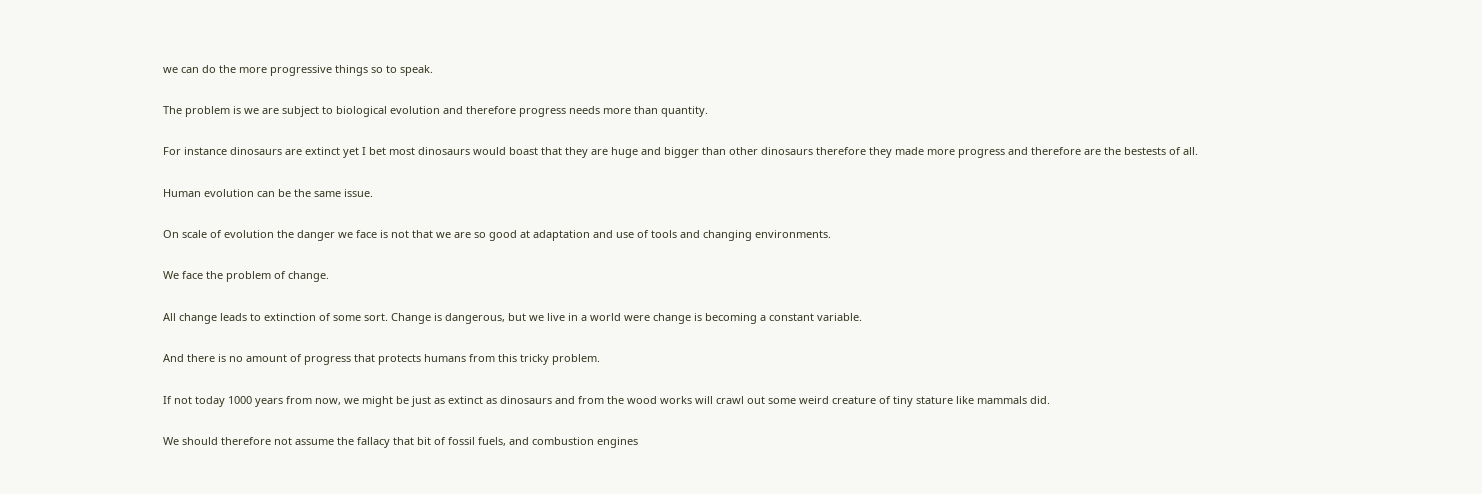we can do the more progressive things so to speak.

The problem is we are subject to biological evolution and therefore progress needs more than quantity.

For instance dinosaurs are extinct yet I bet most dinosaurs would boast that they are huge and bigger than other dinosaurs therefore they made more progress and therefore are the bestests of all.

Human evolution can be the same issue.

On scale of evolution the danger we face is not that we are so good at adaptation and use of tools and changing environments.

We face the problem of change.

All change leads to extinction of some sort. Change is dangerous, but we live in a world were change is becoming a constant variable.

And there is no amount of progress that protects humans from this tricky problem.

If not today 1000 years from now, we might be just as extinct as dinosaurs and from the wood works will crawl out some weird creature of tiny stature like mammals did.

We should therefore not assume the fallacy that bit of fossil fuels, and combustion engines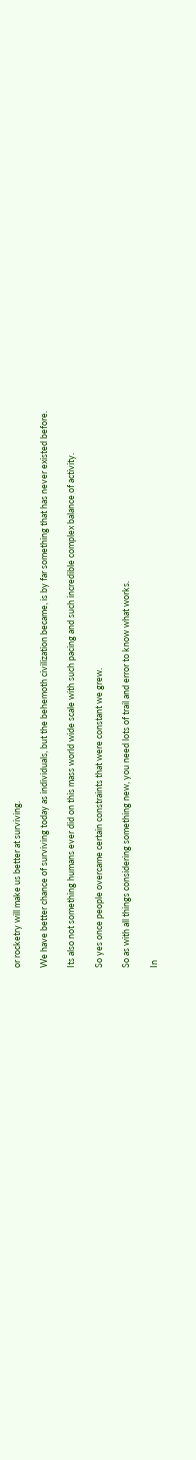or rocketry will make us better at surviving.

We have better chance of surviving today as individuals, but the behemoth civilization became, is by far something that has never existed before.

Its also not something humans ever did on this mass world wide scale with such pacing and such incredible complex balance of activity.

So yes once people overcame certain constraints that were constant we grew.

So as with all things considering something new, you need lots of trail and error to know what works.

In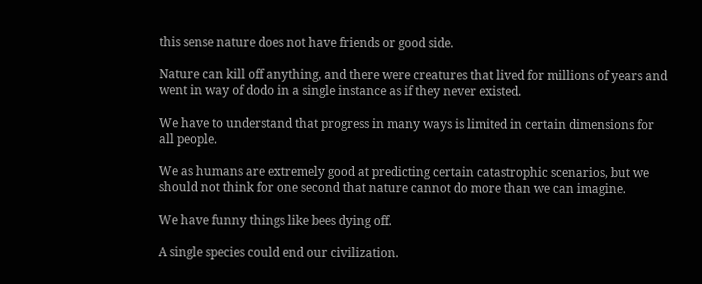this sense nature does not have friends or good side.

Nature can kill off anything, and there were creatures that lived for millions of years and went in way of dodo in a single instance as if they never existed.

We have to understand that progress in many ways is limited in certain dimensions for all people.

We as humans are extremely good at predicting certain catastrophic scenarios, but we should not think for one second that nature cannot do more than we can imagine.

We have funny things like bees dying off.

A single species could end our civilization.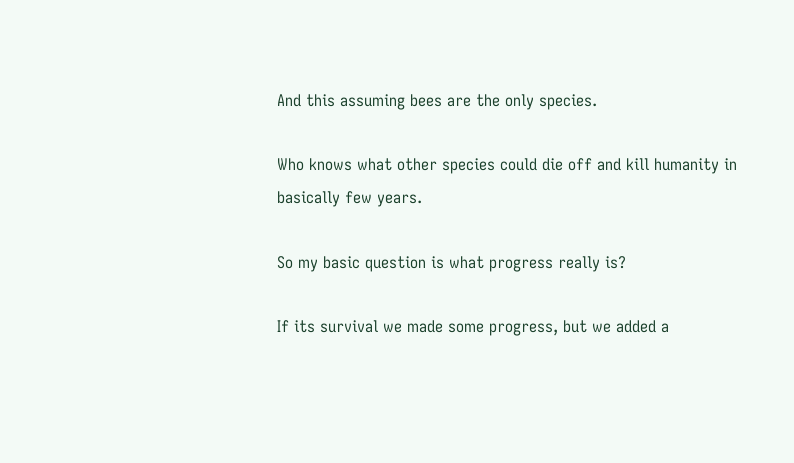And this assuming bees are the only species.

Who knows what other species could die off and kill humanity in basically few years.

So my basic question is what progress really is?

If its survival we made some progress, but we added a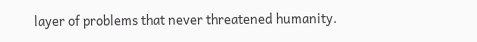layer of problems that never threatened humanity.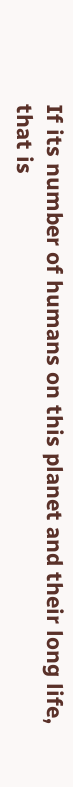If its number of humans on this planet and their long life, that is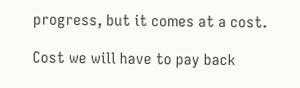progress, but it comes at a cost.

Cost we will have to pay back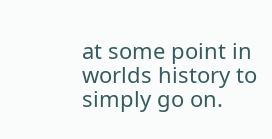at some point in worlds history to simply go on.